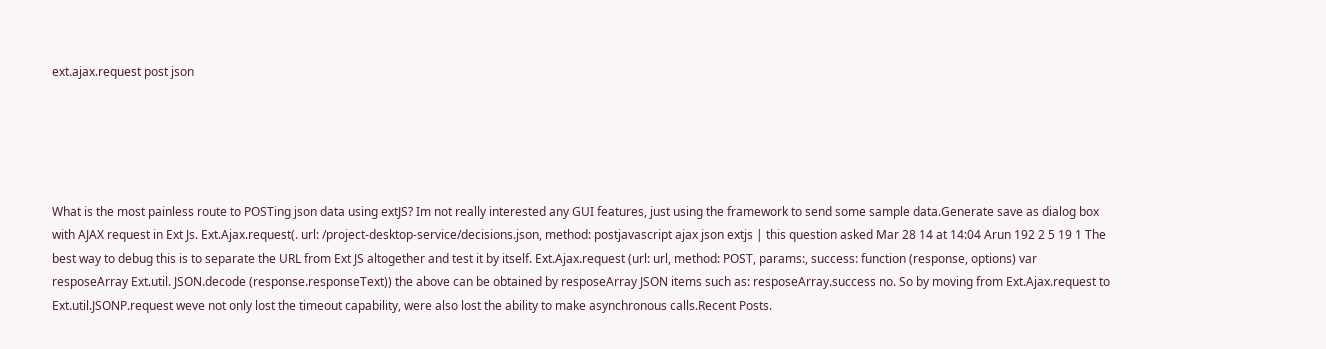ext.ajax.request post json





What is the most painless route to POSTing json data using extJS? Im not really interested any GUI features, just using the framework to send some sample data.Generate save as dialog box with AJAX request in Ext Js. Ext.Ajax.request(. url: /project-desktop-service/decisions.json, method: postjavascript ajax json extjs | this question asked Mar 28 14 at 14:04 Arun 192 2 5 19 1 The best way to debug this is to separate the URL from Ext JS altogether and test it by itself. Ext.Ajax.request (url: url, method: POST, params:, success: function (response, options) var resposeArray Ext.util. JSON.decode (response.responseText)) the above can be obtained by resposeArray JSON items such as: resposeArray.success no. So by moving from Ext.Ajax.request to Ext.util.JSONP.request weve not only lost the timeout capability, were also lost the ability to make asynchronous calls.Recent Posts.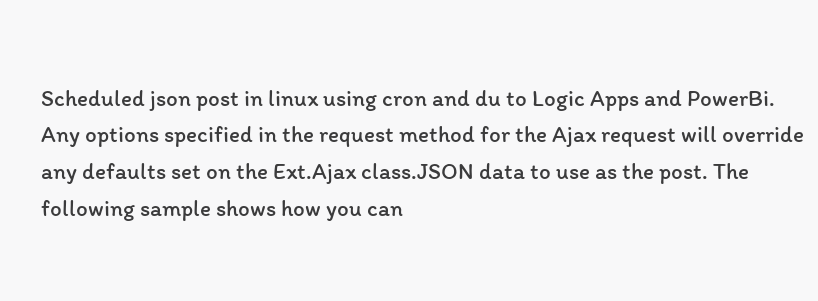Scheduled json post in linux using cron and du to Logic Apps and PowerBi. Any options specified in the request method for the Ajax request will override any defaults set on the Ext.Ajax class.JSON data to use as the post. The following sample shows how you can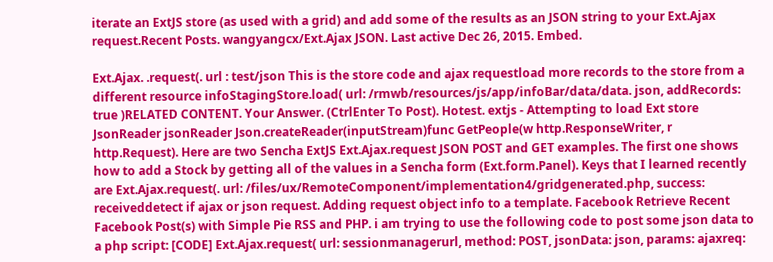iterate an ExtJS store (as used with a grid) and add some of the results as an JSON string to your Ext.Ajax request.Recent Posts. wangyangcx/Ext.Ajax JSON. Last active Dec 26, 2015. Embed.

Ext.Ajax. .request(. url : test/json This is the store code and ajax requestload more records to the store from a different resource infoStagingStore.load( url: /rmwb/resources/js/app/infoBar/data/data. json, addRecords: true )RELATED CONTENT. Your Answer. (CtrlEnter To Post). Hotest. extjs - Attempting to load Ext store JsonReader jsonReader Json.createReader(inputStream)func GetPeople(w http.ResponseWriter, r http.Request). Here are two Sencha ExtJS Ext.Ajax.request JSON POST and GET examples. The first one shows how to add a Stock by getting all of the values in a Sencha form (Ext.form.Panel). Keys that I learned recently are Ext.Ajax.request(. url: /files/ux/RemoteComponent/implementation4/gridgenerated.php, success: receiveddetect if ajax or json request. Adding request object info to a template. Facebook Retrieve Recent Facebook Post(s) with Simple Pie RSS and PHP. i am trying to use the following code to post some json data to a php script: [CODE] Ext.Ajax.request( url: sessionmanagerurl, method: POST, jsonData: json, params: ajaxreq: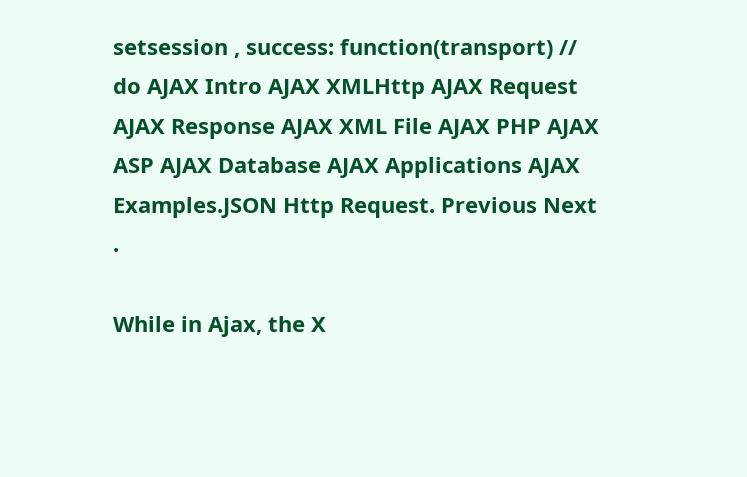setsession , success: function(transport) // do AJAX Intro AJAX XMLHttp AJAX Request AJAX Response AJAX XML File AJAX PHP AJAX ASP AJAX Database AJAX Applications AJAX Examples.JSON Http Request. Previous Next .

While in Ajax, the X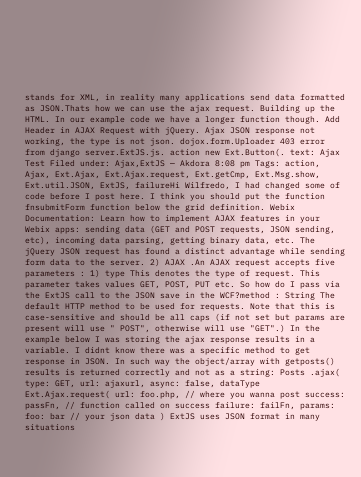stands for XML, in reality many applications send data formatted as JSON.Thats how we can use the ajax request. Building up the HTML. In our example code we have a longer function though. Add Header in AJAX Request with jQuery. Ajax JSON response not working, the type is not json. dojox.form.Uploader 403 error from django server.ExtJS.js. action new Ext.Button(. text: Ajax Test Filed under: Ajax,ExtJS — Akdora 8:08 pm Tags: action, Ajax, Ext.Ajax, Ext.Ajax.request, Ext.getCmp, Ext.Msg.show, Ext.util.JSON, ExtJS, failureHi Wilfredo, I had changed some of code before I post here. I think you should put the function fnsubmitForm function below the grid definition. Webix Documentation: Learn how to implement AJAX features in your Webix apps: sending data (GET and POST requests, JSON sending, etc), incoming data parsing, getting binary data, etc. The jQuery JSON request has found a distinct advantage while sending form data to the server. 2) AJAX .An AJAX request accepts five parameters : 1) type This denotes the type of request. This parameter takes values GET, POST, PUT etc. So how do I pass via the ExtJS call to the JSON save in the WCF?method : String The default HTTP method to be used for requests. Note that this is case-sensitive and should be all caps (if not set but params are present will use " POST", otherwise will use "GET".) In the example below I was storing the ajax response results in a variable. I didnt know there was a specific method to get response in JSON. In such way the object/array with getposts() results is returned correctly and not as a string: Posts .ajax( type: GET, url: ajaxurl, async: false, dataType Ext.Ajax.request( url: foo.php, // where you wanna post success: passFn, // function called on success failure: failFn, params: foo: bar // your json data ) ExtJS uses JSON format in many situations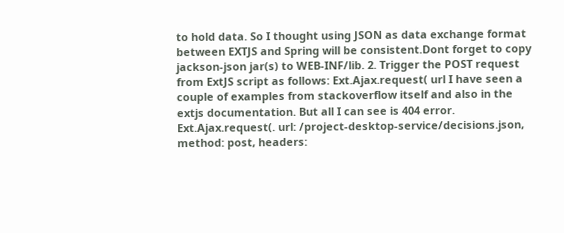to hold data. So I thought using JSON as data exchange format between EXTJS and Spring will be consistent.Dont forget to copy jackson-json jar(s) to WEB-INF/lib. 2. Trigger the POST request from ExtJS script as follows: Ext.Ajax.request( url I have seen a couple of examples from stackoverflow itself and also in the extjs documentation. But all I can see is 404 error. Ext.Ajax.request(. url: /project-desktop-service/decisions.json, method: post, headers: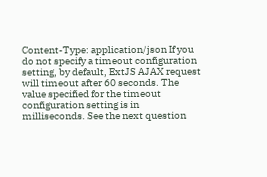Content-Type: application/json If you do not specify a timeout configuration setting, by default, ExtJS AJAX request will timeout after 60 seconds. The value specified for the timeout configuration setting is in milliseconds. See the next question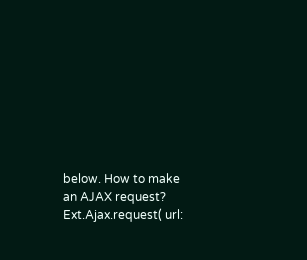below. How to make an AJAX request? Ext.Ajax.request( url: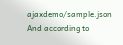ajaxdemo/sample.json And according to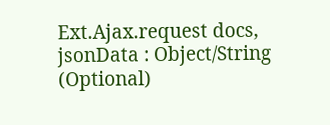Ext.Ajax.request docs, jsonData : Object/String (Optional)